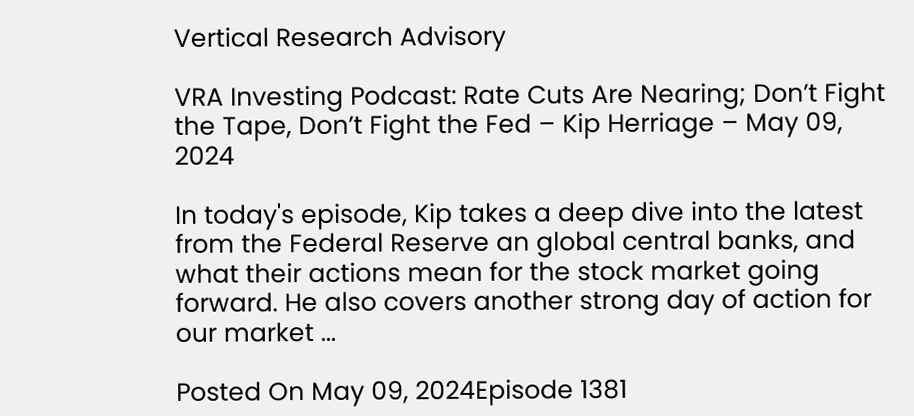Vertical Research Advisory

VRA Investing Podcast: Rate Cuts Are Nearing; Don’t Fight the Tape, Don’t Fight the Fed – Kip Herriage – May 09, 2024

In today's episode, Kip takes a deep dive into the latest from the Federal Reserve an global central banks, and what their actions mean for the stock market going forward. He also covers another strong day of action for our market ...

Posted On May 09, 2024Episode 1381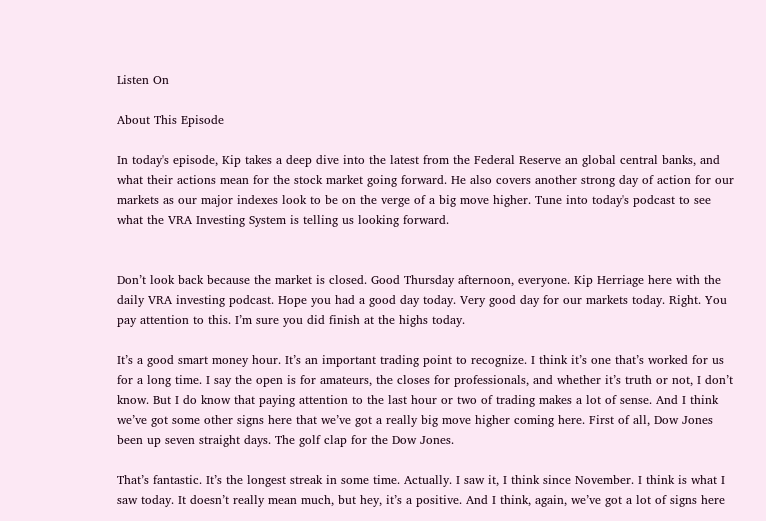Listen On

About This Episode

In today's episode, Kip takes a deep dive into the latest from the Federal Reserve an global central banks, and what their actions mean for the stock market going forward. He also covers another strong day of action for our markets as our major indexes look to be on the verge of a big move higher. Tune into today's podcast to see what the VRA Investing System is telling us looking forward.


Don’t look back because the market is closed. Good Thursday afternoon, everyone. Kip Herriage here with the daily VRA investing podcast. Hope you had a good day today. Very good day for our markets today. Right. You pay attention to this. I’m sure you did finish at the highs today.

It’s a good smart money hour. It’s an important trading point to recognize. I think it’s one that’s worked for us for a long time. I say the open is for amateurs, the closes for professionals, and whether it’s truth or not, I don’t know. But I do know that paying attention to the last hour or two of trading makes a lot of sense. And I think we’ve got some other signs here that we’ve got a really big move higher coming here. First of all, Dow Jones been up seven straight days. The golf clap for the Dow Jones.

That’s fantastic. It’s the longest streak in some time. Actually. I saw it, I think since November. I think is what I saw today. It doesn’t really mean much, but hey, it’s a positive. And I think, again, we’ve got a lot of signs here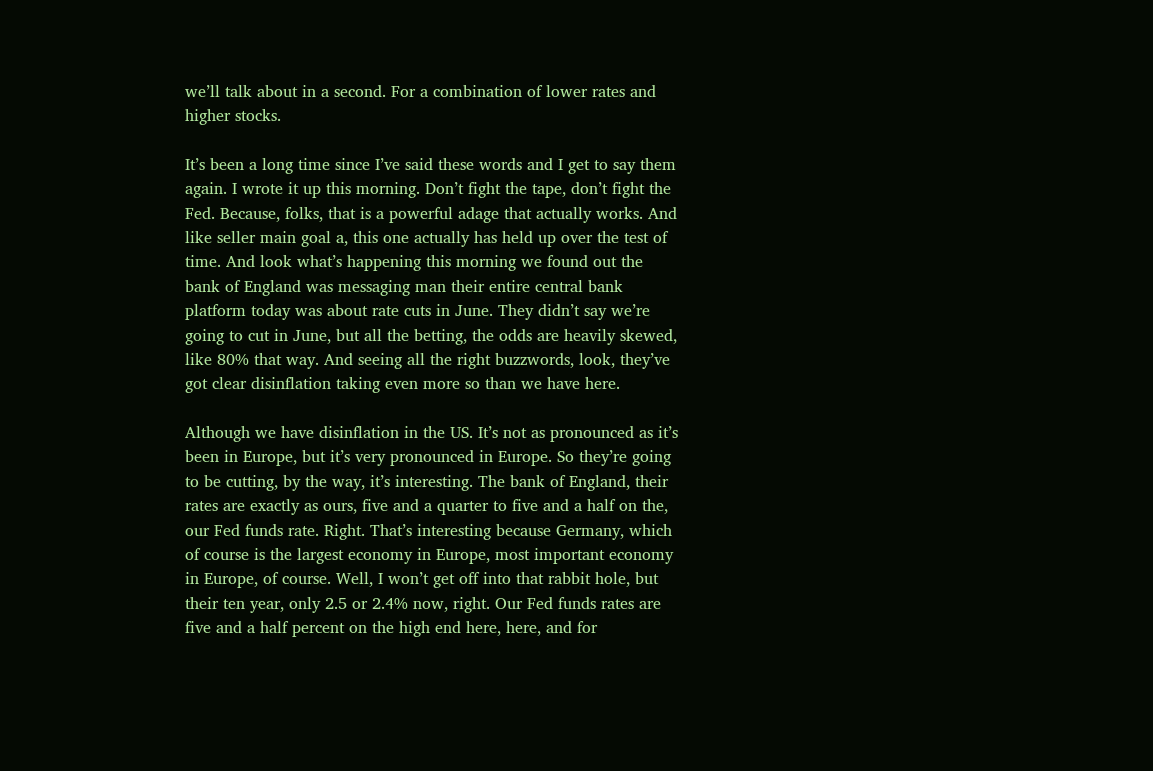we’ll talk about in a second. For a combination of lower rates and higher stocks.

It’s been a long time since I’ve said these words and I get to say them again. I wrote it up this morning. Don’t fight the tape, don’t fight the Fed. Because, folks, that is a powerful adage that actually works. And like seller main goal a, this one actually has held up over the test of time. And look what’s happening this morning we found out the bank of England was messaging man their entire central bank platform today was about rate cuts in June. They didn’t say we’re going to cut in June, but all the betting, the odds are heavily skewed, like 80% that way. And seeing all the right buzzwords, look, they’ve got clear disinflation taking even more so than we have here.

Although we have disinflation in the US. It’s not as pronounced as it’s been in Europe, but it’s very pronounced in Europe. So they’re going to be cutting, by the way, it’s interesting. The bank of England, their rates are exactly as ours, five and a quarter to five and a half on the, our Fed funds rate. Right. That’s interesting because Germany, which of course is the largest economy in Europe, most important economy in Europe, of course. Well, I won’t get off into that rabbit hole, but their ten year, only 2.5 or 2.4% now, right. Our Fed funds rates are five and a half percent on the high end here, here, and for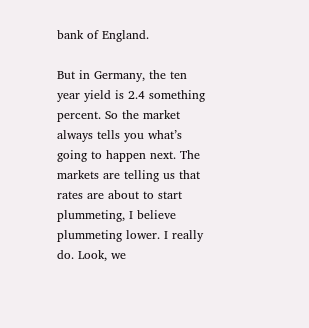bank of England.

But in Germany, the ten year yield is 2.4 something percent. So the market always tells you what’s going to happen next. The markets are telling us that rates are about to start plummeting, I believe plummeting lower. I really do. Look, we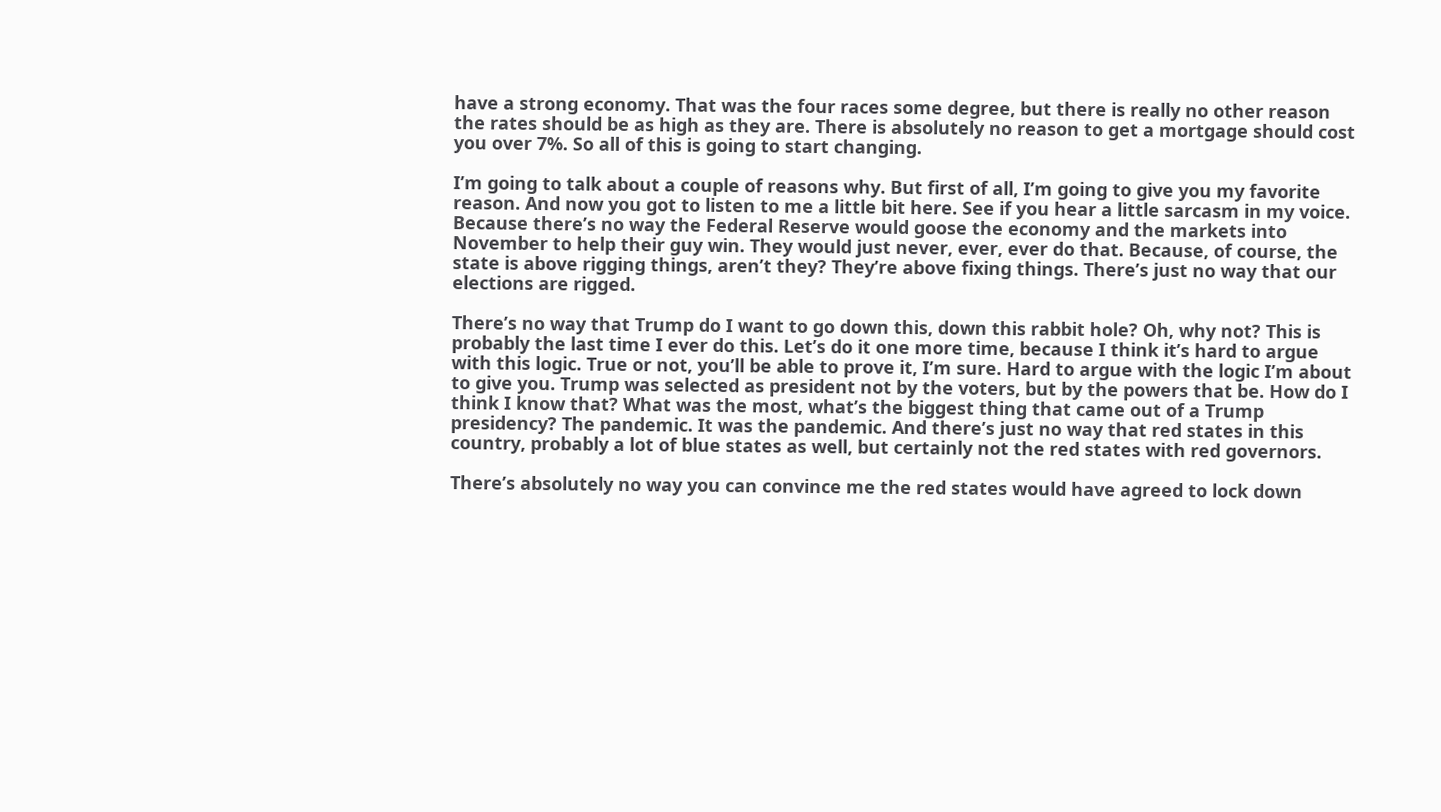have a strong economy. That was the four races some degree, but there is really no other reason the rates should be as high as they are. There is absolutely no reason to get a mortgage should cost you over 7%. So all of this is going to start changing.

I’m going to talk about a couple of reasons why. But first of all, I’m going to give you my favorite reason. And now you got to listen to me a little bit here. See if you hear a little sarcasm in my voice. Because there’s no way the Federal Reserve would goose the economy and the markets into November to help their guy win. They would just never, ever, ever do that. Because, of course, the state is above rigging things, aren’t they? They’re above fixing things. There’s just no way that our elections are rigged.

There’s no way that Trump do I want to go down this, down this rabbit hole? Oh, why not? This is probably the last time I ever do this. Let’s do it one more time, because I think it’s hard to argue with this logic. True or not, you’ll be able to prove it, I’m sure. Hard to argue with the logic I’m about to give you. Trump was selected as president not by the voters, but by the powers that be. How do I think I know that? What was the most, what’s the biggest thing that came out of a Trump presidency? The pandemic. It was the pandemic. And there’s just no way that red states in this country, probably a lot of blue states as well, but certainly not the red states with red governors.

There’s absolutely no way you can convince me the red states would have agreed to lock down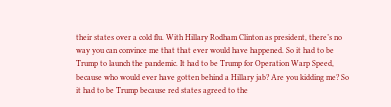their states over a cold flu. With Hillary Rodham Clinton as president, there’s no way you can convince me that that ever would have happened. So it had to be Trump to launch the pandemic. It had to be Trump for Operation Warp Speed, because who would ever have gotten behind a Hillary jab? Are you kidding me? So it had to be Trump because red states agreed to the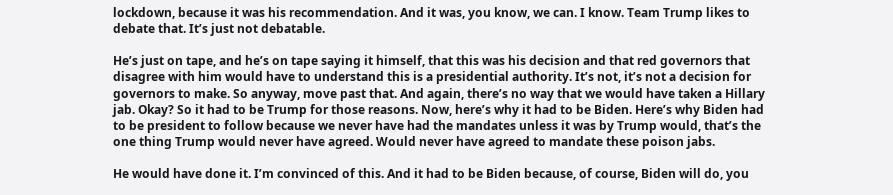lockdown, because it was his recommendation. And it was, you know, we can. I know. Team Trump likes to debate that. It’s just not debatable.

He’s just on tape, and he’s on tape saying it himself, that this was his decision and that red governors that disagree with him would have to understand this is a presidential authority. It’s not, it’s not a decision for governors to make. So anyway, move past that. And again, there’s no way that we would have taken a Hillary jab. Okay? So it had to be Trump for those reasons. Now, here’s why it had to be Biden. Here’s why Biden had to be president to follow because we never have had the mandates unless it was by Trump would, that’s the one thing Trump would never have agreed. Would never have agreed to mandate these poison jabs.

He would have done it. I’m convinced of this. And it had to be Biden because, of course, Biden will do, you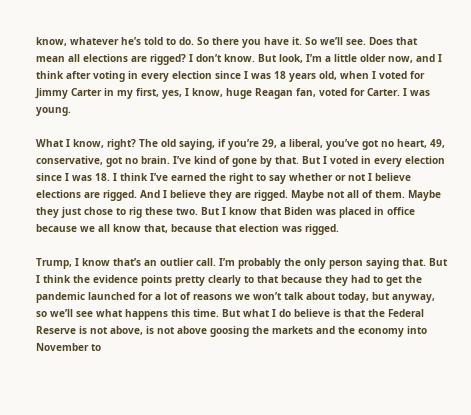know, whatever he’s told to do. So there you have it. So we’ll see. Does that mean all elections are rigged? I don’t know. But look, I’m a little older now, and I think after voting in every election since I was 18 years old, when I voted for Jimmy Carter in my first, yes, I know, huge Reagan fan, voted for Carter. I was young.

What I know, right? The old saying, if you’re 29, a liberal, you’ve got no heart, 49, conservative, got no brain. I’ve kind of gone by that. But I voted in every election since I was 18. I think I’ve earned the right to say whether or not I believe elections are rigged. And I believe they are rigged. Maybe not all of them. Maybe they just chose to rig these two. But I know that Biden was placed in office because we all know that, because that election was rigged.

Trump, I know that’s an outlier call. I’m probably the only person saying that. But I think the evidence points pretty clearly to that because they had to get the pandemic launched for a lot of reasons we won’t talk about today, but anyway, so we’ll see what happens this time. But what I do believe is that the Federal Reserve is not above, is not above goosing the markets and the economy into November to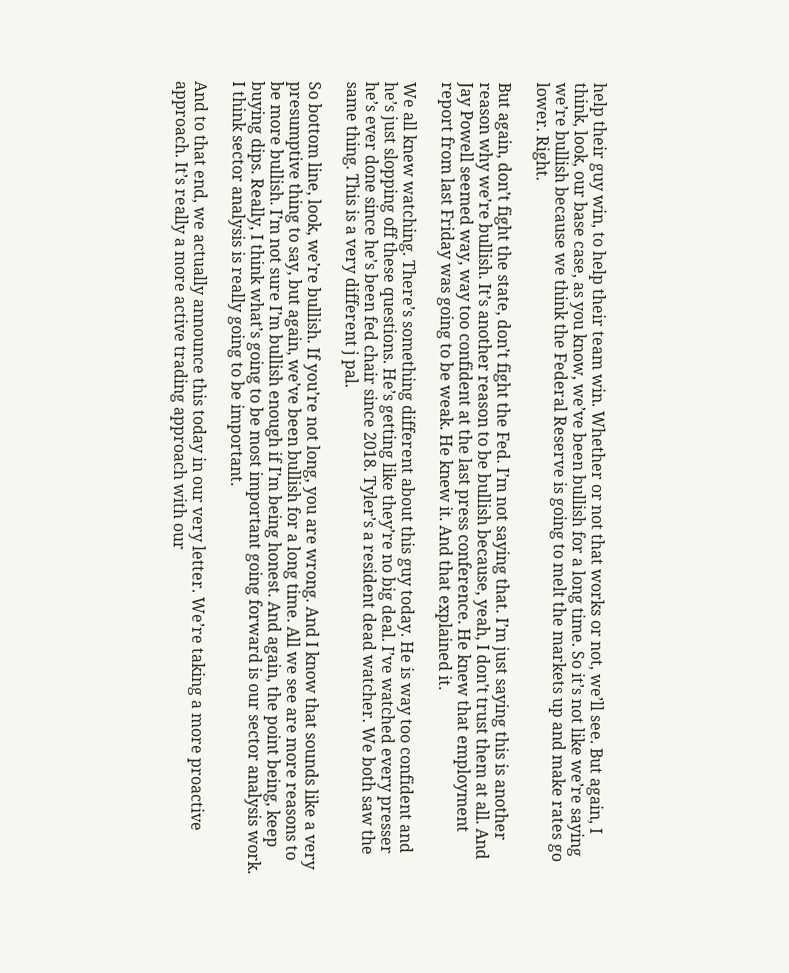help their guy win, to help their team win. Whether or not that works or not, we’ll see. But again, I think, look, our base case, as you know, we’ve been bullish for a long time. So it’s not like we’re saying we’re bullish because we think the Federal Reserve is going to melt the markets up and make rates go lower. Right.

But again, don’t fight the state, don’t fight the Fed. I’m not saying that. I’m just saying this is another reason why we’re bullish. It’s another reason to be bullish because, yeah, I don’t trust them at all. And Jay Powell seemed way, way too confident at the last press conference. He knew that employment report from last Friday was going to be weak. He knew it. And that explained it.

We all knew watching. There’s something different about this guy today. He is way too confident and he’s just slopping off these questions. He’s getting like they’re no big deal. I’ve watched every presser he’s ever done since he’s been fed chair since 2018. Tyler’s a resident dead watcher. We both saw the same thing. This is a very different j pal.

So bottom line, look, we’re bullish. If you’re not long, you are wrong. And I know that sounds like a very presumptive thing to say, but again, we’ve been bullish for a long time. All we see are more reasons to be more bullish. I’m not sure I’m bullish enough if I’m being honest. And again, the point being, keep buying dips. Really, I think what’s going to be most important going forward is our sector analysis work. I think sector analysis is really going to be important.

And to that end, we actually announce this today in our very letter. We’re taking a more proactive approach. It’s really a more active trading approach with our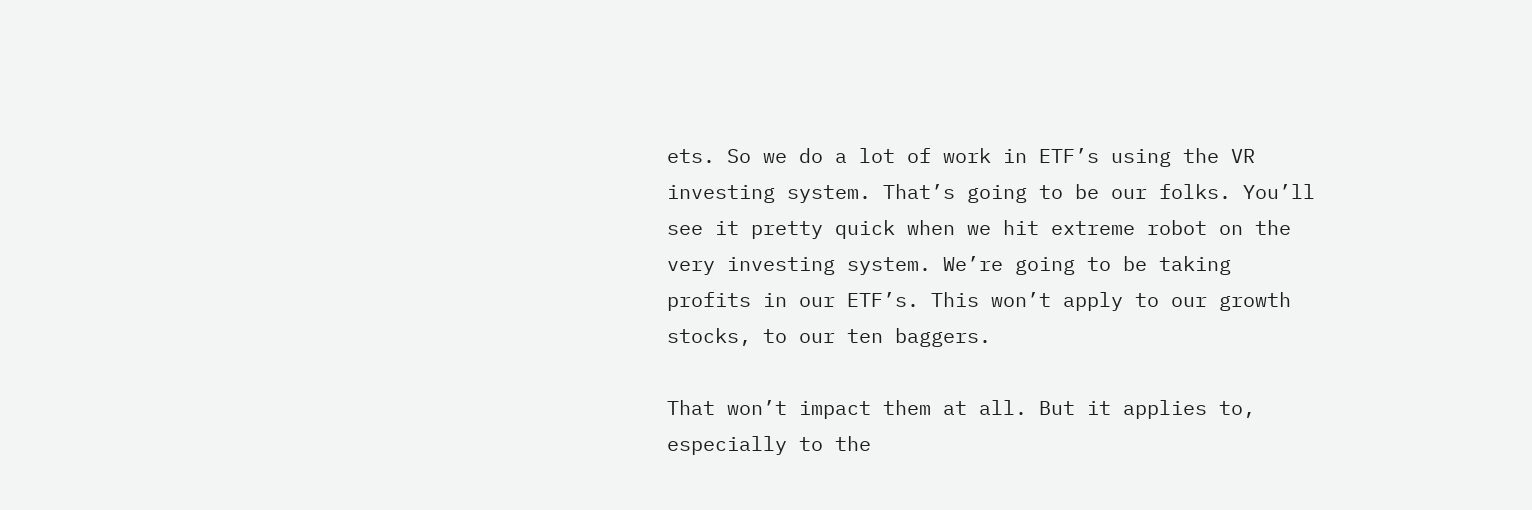ets. So we do a lot of work in ETF’s using the VR investing system. That’s going to be our folks. You’ll see it pretty quick when we hit extreme robot on the very investing system. We’re going to be taking profits in our ETF’s. This won’t apply to our growth stocks, to our ten baggers.

That won’t impact them at all. But it applies to, especially to the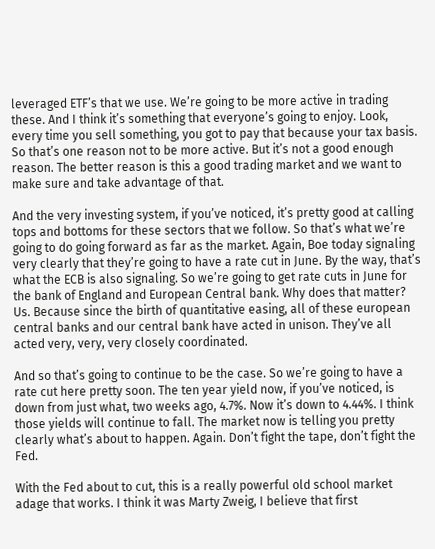leveraged ETF’s that we use. We’re going to be more active in trading these. And I think it’s something that everyone’s going to enjoy. Look, every time you sell something, you got to pay that because your tax basis. So that’s one reason not to be more active. But it’s not a good enough reason. The better reason is this a good trading market and we want to make sure and take advantage of that.

And the very investing system, if you’ve noticed, it’s pretty good at calling tops and bottoms for these sectors that we follow. So that’s what we’re going to do going forward as far as the market. Again, Boe today signaling very clearly that they’re going to have a rate cut in June. By the way, that’s what the ECB is also signaling. So we’re going to get rate cuts in June for the bank of England and European Central bank. Why does that matter? Us. Because since the birth of quantitative easing, all of these european central banks and our central bank have acted in unison. They’ve all acted very, very, very closely coordinated.

And so that’s going to continue to be the case. So we’re going to have a rate cut here pretty soon. The ten year yield now, if you’ve noticed, is down from just what, two weeks ago, 4.7%. Now it’s down to 4.44%. I think those yields will continue to fall. The market now is telling you pretty clearly what’s about to happen. Again. Don’t fight the tape, don’t fight the Fed.

With the Fed about to cut, this is a really powerful old school market adage that works. I think it was Marty Zweig, I believe that first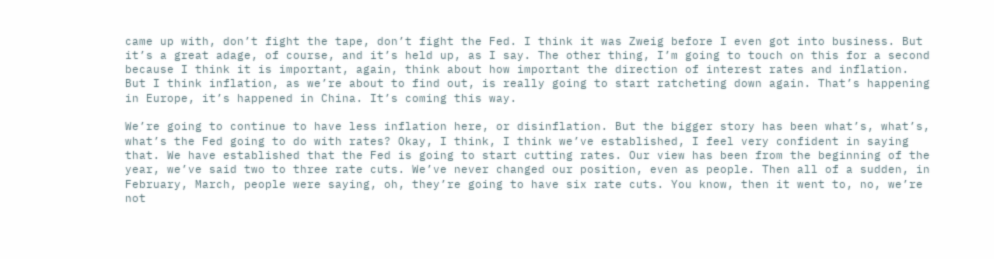came up with, don’t fight the tape, don’t fight the Fed. I think it was Zweig before I even got into business. But it’s a great adage, of course, and it’s held up, as I say. The other thing, I’m going to touch on this for a second because I think it is important, again, think about how important the direction of interest rates and inflation. But I think inflation, as we’re about to find out, is really going to start ratcheting down again. That’s happening in Europe, it’s happened in China. It’s coming this way.

We’re going to continue to have less inflation here, or disinflation. But the bigger story has been what’s, what’s, what’s the Fed going to do with rates? Okay, I think, I think we’ve established, I feel very confident in saying that. We have established that the Fed is going to start cutting rates. Our view has been from the beginning of the year, we’ve said two to three rate cuts. We’ve never changed our position, even as people. Then all of a sudden, in February, March, people were saying, oh, they’re going to have six rate cuts. You know, then it went to, no, we’re not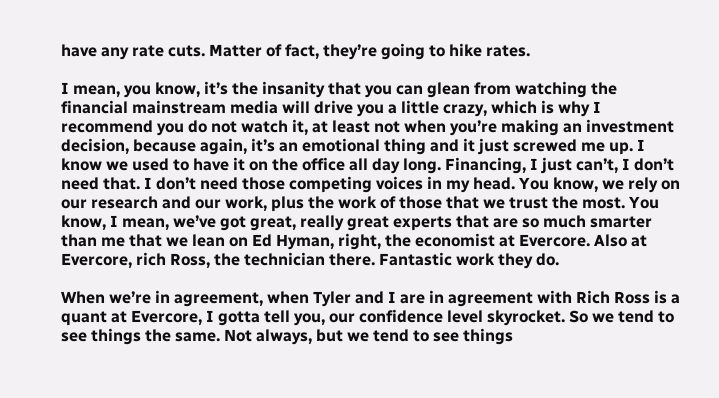have any rate cuts. Matter of fact, they’re going to hike rates.

I mean, you know, it’s the insanity that you can glean from watching the financial mainstream media will drive you a little crazy, which is why I recommend you do not watch it, at least not when you’re making an investment decision, because again, it’s an emotional thing and it just screwed me up. I know we used to have it on the office all day long. Financing, I just can’t, I don’t need that. I don’t need those competing voices in my head. You know, we rely on our research and our work, plus the work of those that we trust the most. You know, I mean, we’ve got great, really great experts that are so much smarter than me that we lean on Ed Hyman, right, the economist at Evercore. Also at Evercore, rich Ross, the technician there. Fantastic work they do.

When we’re in agreement, when Tyler and I are in agreement with Rich Ross is a quant at Evercore, I gotta tell you, our confidence level skyrocket. So we tend to see things the same. Not always, but we tend to see things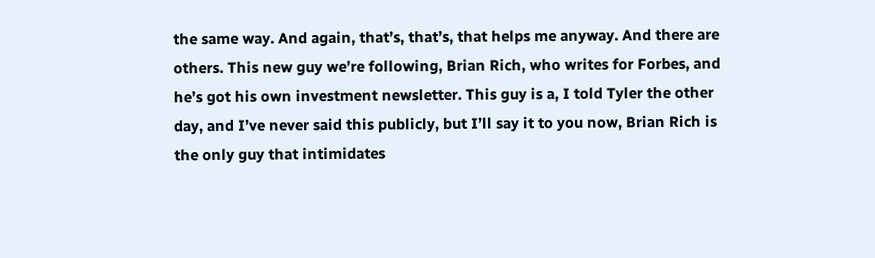the same way. And again, that’s, that’s, that helps me anyway. And there are others. This new guy we’re following, Brian Rich, who writes for Forbes, and he’s got his own investment newsletter. This guy is a, I told Tyler the other day, and I’ve never said this publicly, but I’ll say it to you now, Brian Rich is the only guy that intimidates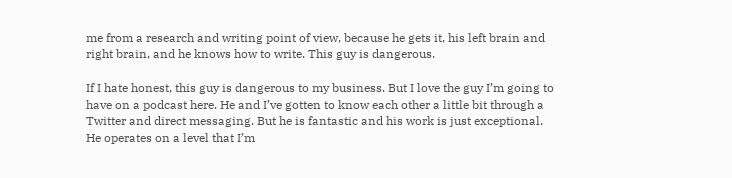me from a research and writing point of view, because he gets it, his left brain and right brain, and he knows how to write. This guy is dangerous.

If I hate honest, this guy is dangerous to my business. But I love the guy I’m going to have on a podcast here. He and I’ve gotten to know each other a little bit through a Twitter and direct messaging. But he is fantastic and his work is just exceptional. He operates on a level that I’m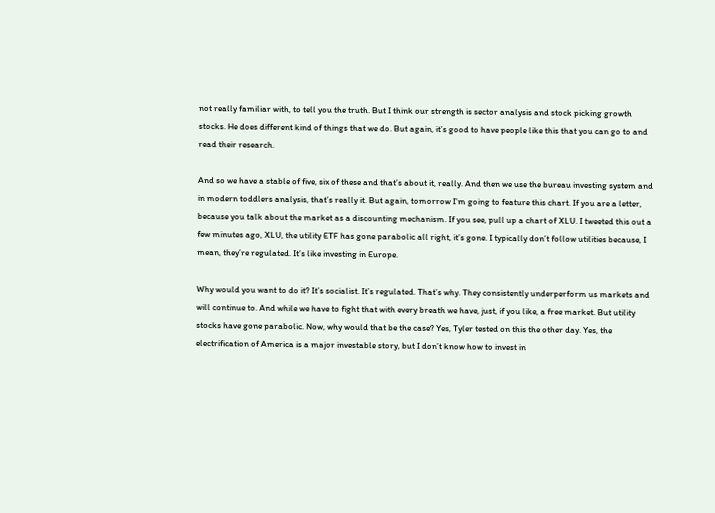not really familiar with, to tell you the truth. But I think our strength is sector analysis and stock picking growth stocks. He does different kind of things that we do. But again, it’s good to have people like this that you can go to and read their research.

And so we have a stable of five, six of these and that’s about it, really. And then we use the bureau investing system and in modern toddlers analysis, that’s really it. But again, tomorrow I’m going to feature this chart. If you are a letter, because you talk about the market as a discounting mechanism. If you see, pull up a chart of XLU. I tweeted this out a few minutes ago, XLU, the utility ETF has gone parabolic all right, it’s gone. I typically don’t follow utilities because, I mean, they’re regulated. It’s like investing in Europe.

Why would you want to do it? It’s socialist. It’s regulated. That’s why. They consistently underperform us markets and will continue to. And while we have to fight that with every breath we have, just, if you like, a free market. But utility stocks have gone parabolic. Now, why would that be the case? Yes, Tyler tested on this the other day. Yes, the electrification of America is a major investable story, but I don’t know how to invest in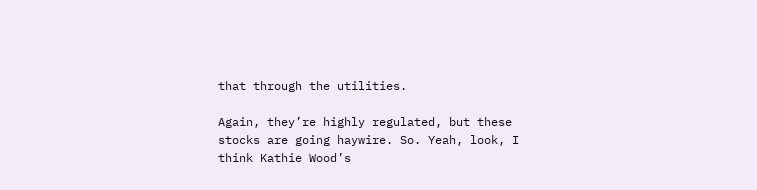that through the utilities.

Again, they’re highly regulated, but these stocks are going haywire. So. Yeah, look, I think Kathie Wood’s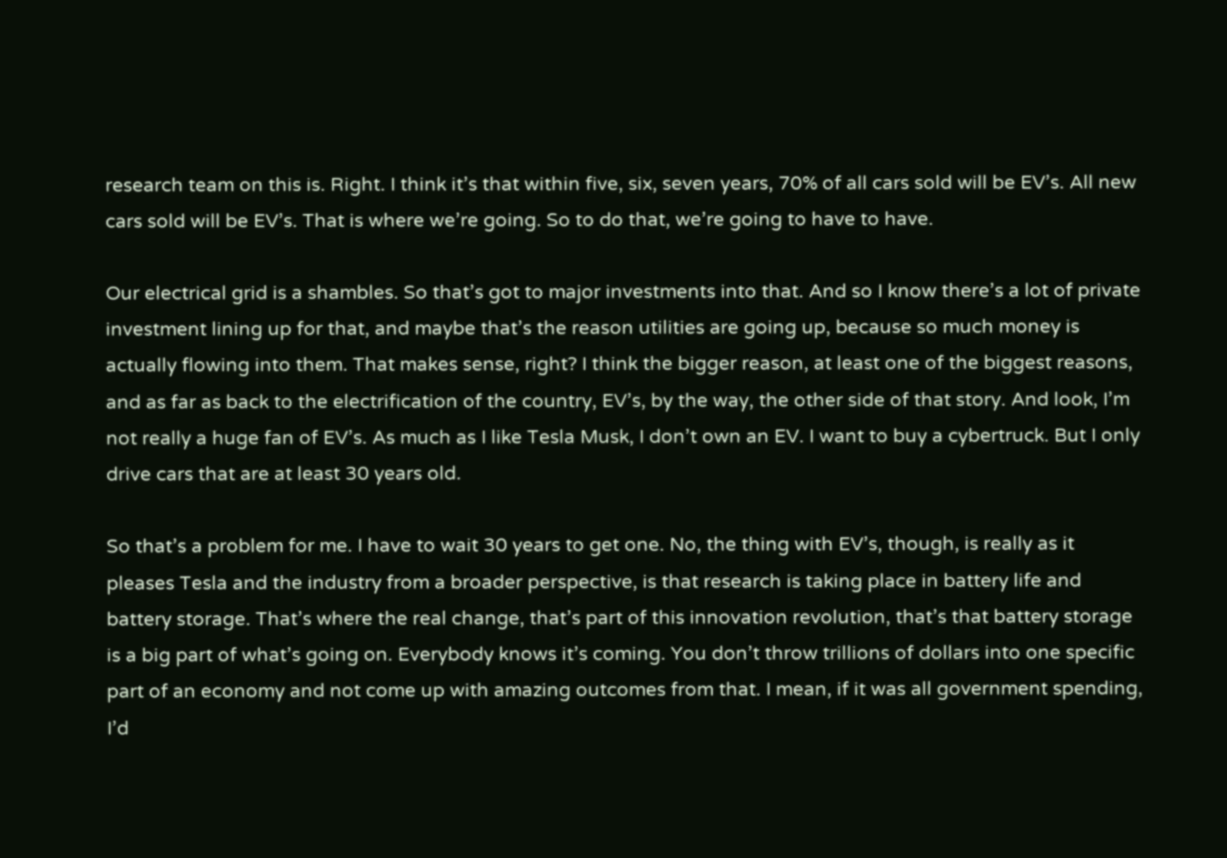research team on this is. Right. I think it’s that within five, six, seven years, 70% of all cars sold will be EV’s. All new cars sold will be EV’s. That is where we’re going. So to do that, we’re going to have to have.

Our electrical grid is a shambles. So that’s got to major investments into that. And so I know there’s a lot of private investment lining up for that, and maybe that’s the reason utilities are going up, because so much money is actually flowing into them. That makes sense, right? I think the bigger reason, at least one of the biggest reasons, and as far as back to the electrification of the country, EV’s, by the way, the other side of that story. And look, I’m not really a huge fan of EV’s. As much as I like Tesla Musk, I don’t own an EV. I want to buy a cybertruck. But I only drive cars that are at least 30 years old.

So that’s a problem for me. I have to wait 30 years to get one. No, the thing with EV’s, though, is really as it pleases Tesla and the industry from a broader perspective, is that research is taking place in battery life and battery storage. That’s where the real change, that’s part of this innovation revolution, that’s that battery storage is a big part of what’s going on. Everybody knows it’s coming. You don’t throw trillions of dollars into one specific part of an economy and not come up with amazing outcomes from that. I mean, if it was all government spending, I’d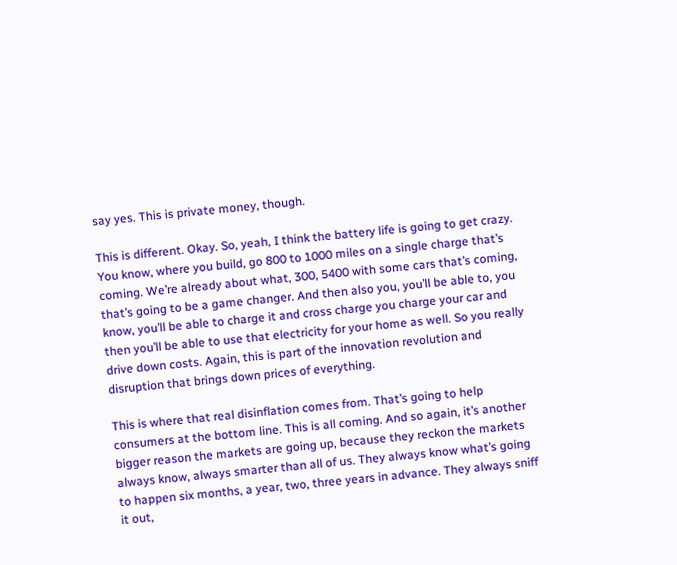say yes. This is private money, though.

This is different. Okay. So, yeah, I think the battery life is going to get crazy. You know, where you build, go 800 to 1000 miles on a single charge that’s coming. We’re already about what, 300, 5400 with some cars that’s coming, that’s going to be a game changer. And then also you, you’ll be able to, you know, you’ll be able to charge it and cross charge you charge your car and then you’ll be able to use that electricity for your home as well. So you really drive down costs. Again, this is part of the innovation revolution and disruption that brings down prices of everything.

This is where that real disinflation comes from. That’s going to help consumers at the bottom line. This is all coming. And so again, it’s another bigger reason the markets are going up, because they reckon the markets always know, always smarter than all of us. They always know what’s going to happen six months, a year, two, three years in advance. They always sniff it out,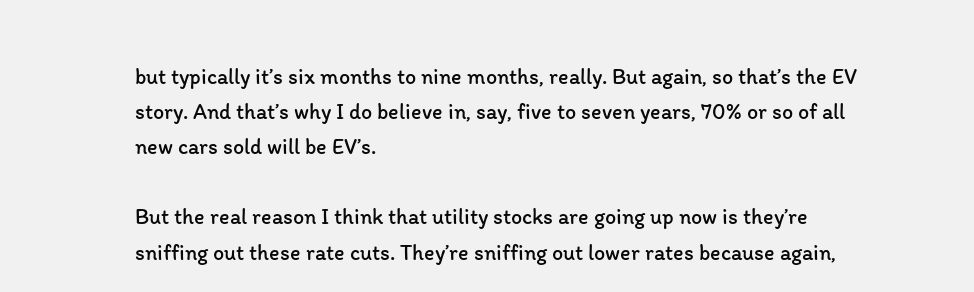but typically it’s six months to nine months, really. But again, so that’s the EV story. And that’s why I do believe in, say, five to seven years, 70% or so of all new cars sold will be EV’s.

But the real reason I think that utility stocks are going up now is they’re sniffing out these rate cuts. They’re sniffing out lower rates because again,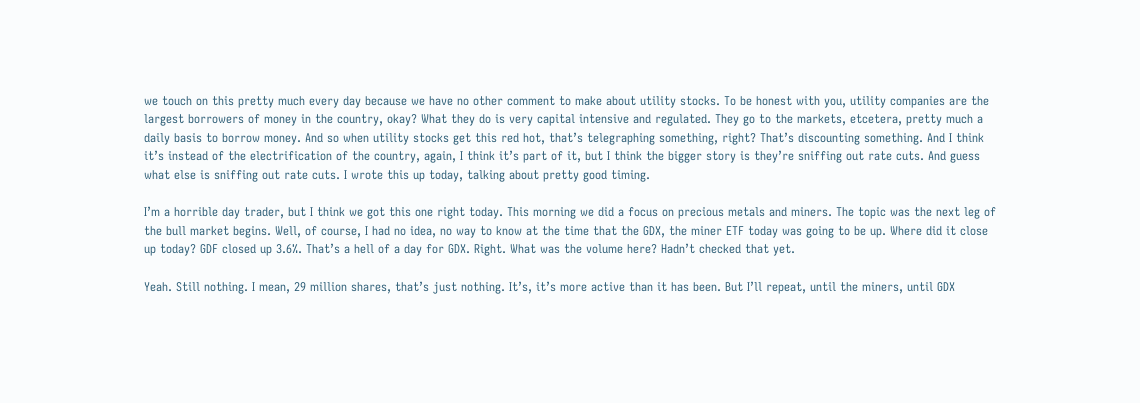we touch on this pretty much every day because we have no other comment to make about utility stocks. To be honest with you, utility companies are the largest borrowers of money in the country, okay? What they do is very capital intensive and regulated. They go to the markets, etcetera, pretty much a daily basis to borrow money. And so when utility stocks get this red hot, that’s telegraphing something, right? That’s discounting something. And I think it’s instead of the electrification of the country, again, I think it’s part of it, but I think the bigger story is they’re sniffing out rate cuts. And guess what else is sniffing out rate cuts. I wrote this up today, talking about pretty good timing.

I’m a horrible day trader, but I think we got this one right today. This morning we did a focus on precious metals and miners. The topic was the next leg of the bull market begins. Well, of course, I had no idea, no way to know at the time that the GDX, the miner ETF today was going to be up. Where did it close up today? GDF closed up 3.6%. That’s a hell of a day for GDX. Right. What was the volume here? Hadn’t checked that yet.

Yeah. Still nothing. I mean, 29 million shares, that’s just nothing. It’s, it’s more active than it has been. But I’ll repeat, until the miners, until GDX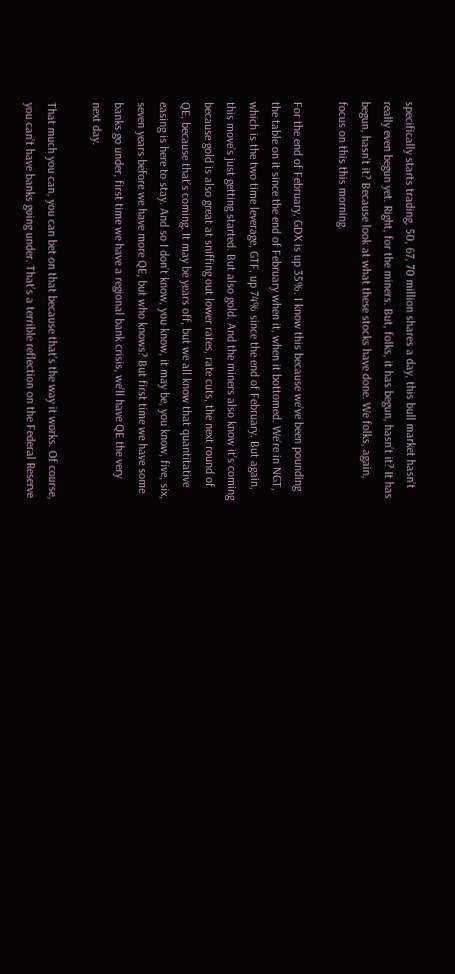specifically starts trading, 50, 67, 70 million shares a day, this bull market hasn’t really even begun yet. Right, for the miners. But, folks, it has begun, hasn’t it? It has begun, hasn’t it? Because look at what these stocks have done. We folks, again, focus on this this morning.

For the end of February, GDX is up 35%. I know this because we’ve been pounding the table on it since the end of February when it, when it bottomed. We’re in NGT, which is the two time leverage, GTF, up 74% since the end of February. But again, this move’s just getting started. But also gold. And the miners also know it’s coming because gold is also great at sniffing out lower rates, rate cuts, the next round of QE, because that’s coming. It may be years off, but we all know that quantitative easing is here to stay. And so I don’t know, you know, it may be, you know, five, six, seven years before we have more QE, but who knows? But first time we have some banks go under, first time we have a regional bank crisis, we’ll have QE the very next day.

That much you can, you can bet on that because that’s the way it works. Of course, you can’t have banks going under. That’s a terrible reflection on the Federal Reserve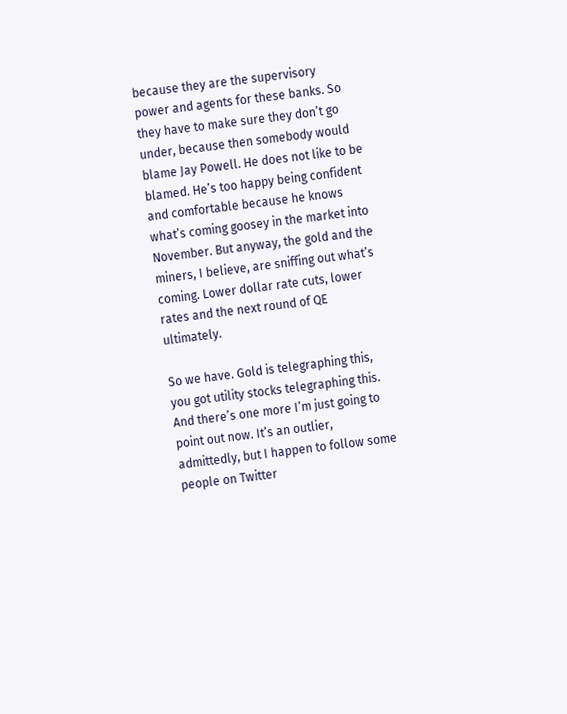because they are the supervisory power and agents for these banks. So they have to make sure they don’t go under, because then somebody would blame Jay Powell. He does not like to be blamed. He’s too happy being confident and comfortable because he knows what’s coming goosey in the market into November. But anyway, the gold and the miners, I believe, are sniffing out what’s coming. Lower dollar rate cuts, lower rates and the next round of QE ultimately.

So we have. Gold is telegraphing this, you got utility stocks telegraphing this. And there’s one more I’m just going to point out now. It’s an outlier, admittedly, but I happen to follow some people on Twitter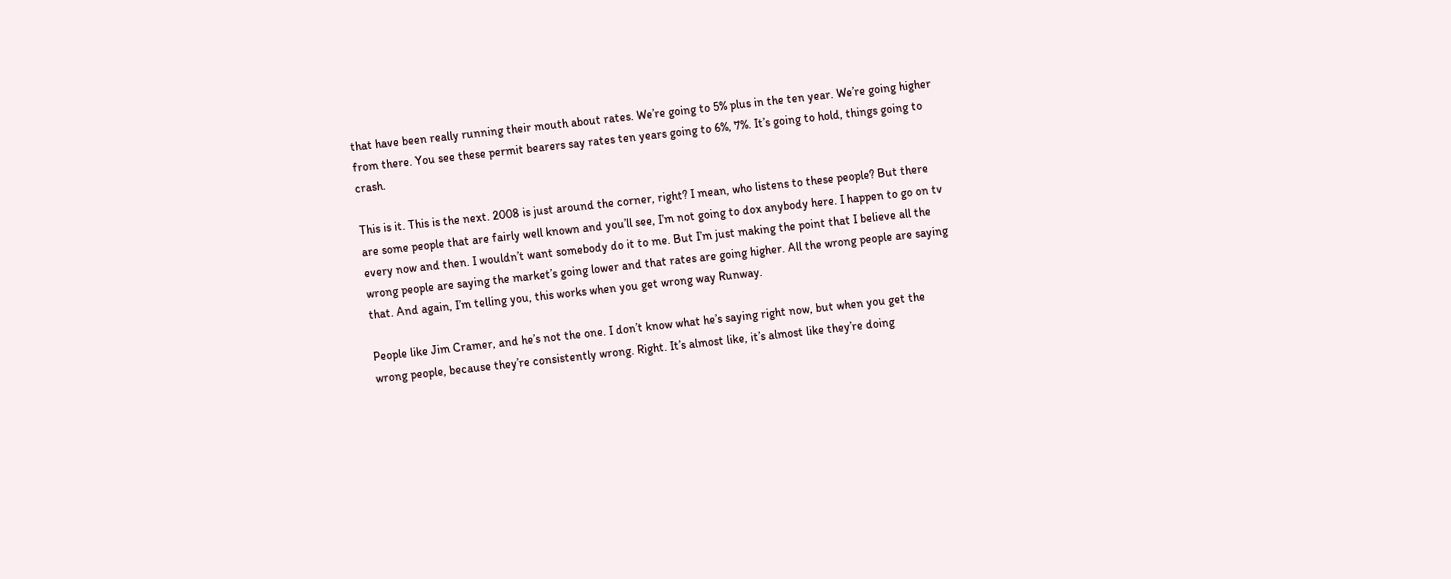that have been really running their mouth about rates. We’re going to 5% plus in the ten year. We’re going higher from there. You see these permit bearers say rates ten years going to 6%, 7%. It’s going to hold, things going to crash.

This is it. This is the next. 2008 is just around the corner, right? I mean, who listens to these people? But there are some people that are fairly well known and you’ll see, I’m not going to dox anybody here. I happen to go on tv every now and then. I wouldn’t want somebody do it to me. But I’m just making the point that I believe all the wrong people are saying the market’s going lower and that rates are going higher. All the wrong people are saying that. And again, I’m telling you, this works when you get wrong way Runway.

People like Jim Cramer, and he’s not the one. I don’t know what he’s saying right now, but when you get the wrong people, because they’re consistently wrong. Right. It’s almost like, it’s almost like they’re doing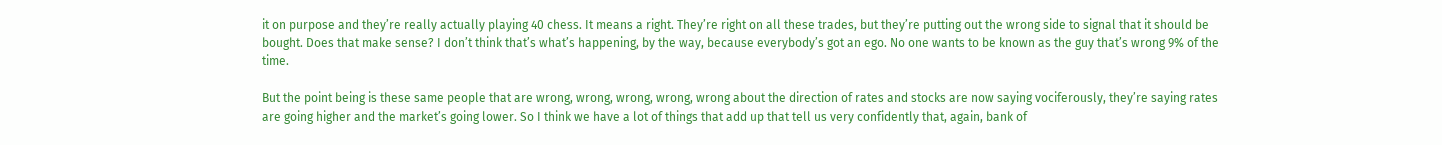it on purpose and they’re really actually playing 40 chess. It means a right. They’re right on all these trades, but they’re putting out the wrong side to signal that it should be bought. Does that make sense? I don’t think that’s what’s happening, by the way, because everybody’s got an ego. No one wants to be known as the guy that’s wrong 9% of the time.

But the point being is these same people that are wrong, wrong, wrong, wrong, wrong about the direction of rates and stocks are now saying vociferously, they’re saying rates are going higher and the market’s going lower. So I think we have a lot of things that add up that tell us very confidently that, again, bank of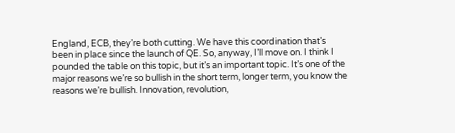England, ECB, they’re both cutting. We have this coordination that’s been in place since the launch of QE. So, anyway, I’ll move on. I think I pounded the table on this topic, but it’s an important topic. It’s one of the major reasons we’re so bullish in the short term, longer term, you know the reasons we’re bullish. Innovation, revolution,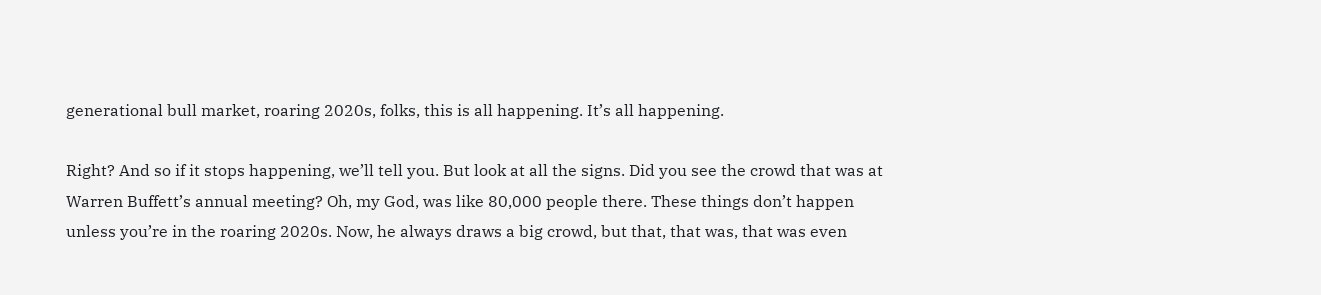generational bull market, roaring 2020s, folks, this is all happening. It’s all happening.

Right? And so if it stops happening, we’ll tell you. But look at all the signs. Did you see the crowd that was at Warren Buffett’s annual meeting? Oh, my God, was like 80,000 people there. These things don’t happen unless you’re in the roaring 2020s. Now, he always draws a big crowd, but that, that was, that was even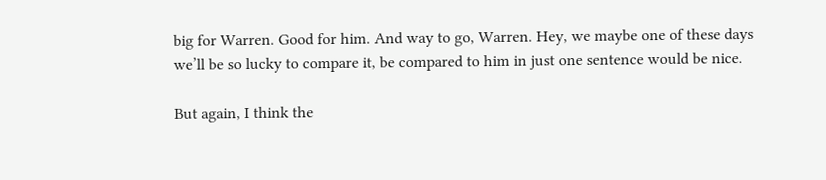big for Warren. Good for him. And way to go, Warren. Hey, we maybe one of these days we’ll be so lucky to compare it, be compared to him in just one sentence would be nice.

But again, I think the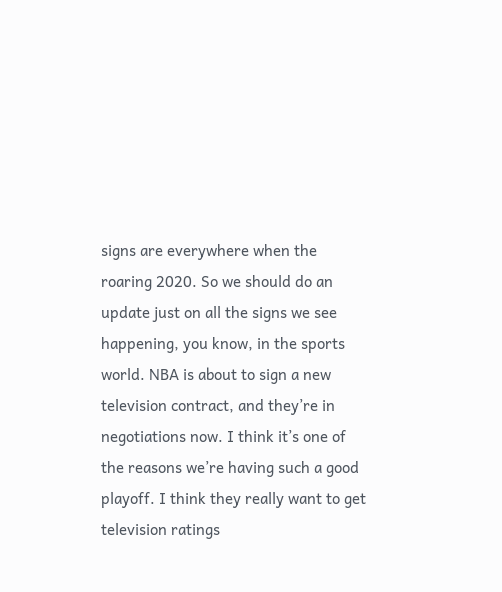signs are everywhere when the roaring 2020. So we should do an update just on all the signs we see happening, you know, in the sports world. NBA is about to sign a new television contract, and they’re in negotiations now. I think it’s one of the reasons we’re having such a good playoff. I think they really want to get television ratings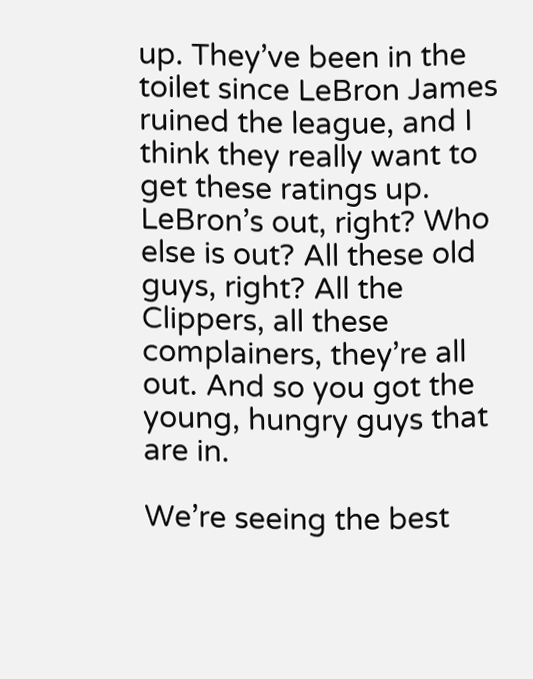up. They’ve been in the toilet since LeBron James ruined the league, and I think they really want to get these ratings up. LeBron’s out, right? Who else is out? All these old guys, right? All the Clippers, all these complainers, they’re all out. And so you got the young, hungry guys that are in.

We’re seeing the best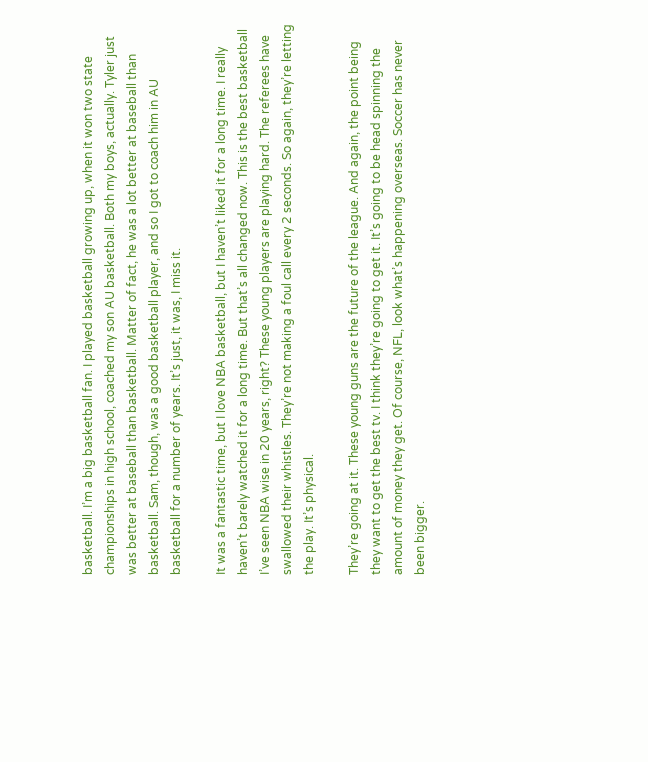basketball. I’m a big basketball fan. I played basketball growing up, when it won two state championships in high school, coached my son AU basketball. Both my boys, actually. Tyler just was better at baseball than basketball. Matter of fact, he was a lot better at baseball than basketball. Sam, though, was a good basketball player, and so I got to coach him in AU basketball for a number of years. It’s just, it was, I miss it.

It was a fantastic time, but I love NBA basketball, but I haven’t liked it for a long time. I really haven’t barely watched it for a long time. But that’s all changed now. This is the best basketball I’ve seen NBA wise in 20 years, right? These young players are playing hard. The referees have swallowed their whistles. They’re not making a foul call every 2 seconds. So again, they’re letting the play. It’s physical.

They’re going at it. These young guns are the future of the league. And again, the point being they want to get the best tv. I think they’re going to get it. It’s going to be head spinning the amount of money they get. Of course, NFL, look what’s happening overseas. Soccer has never been bigger.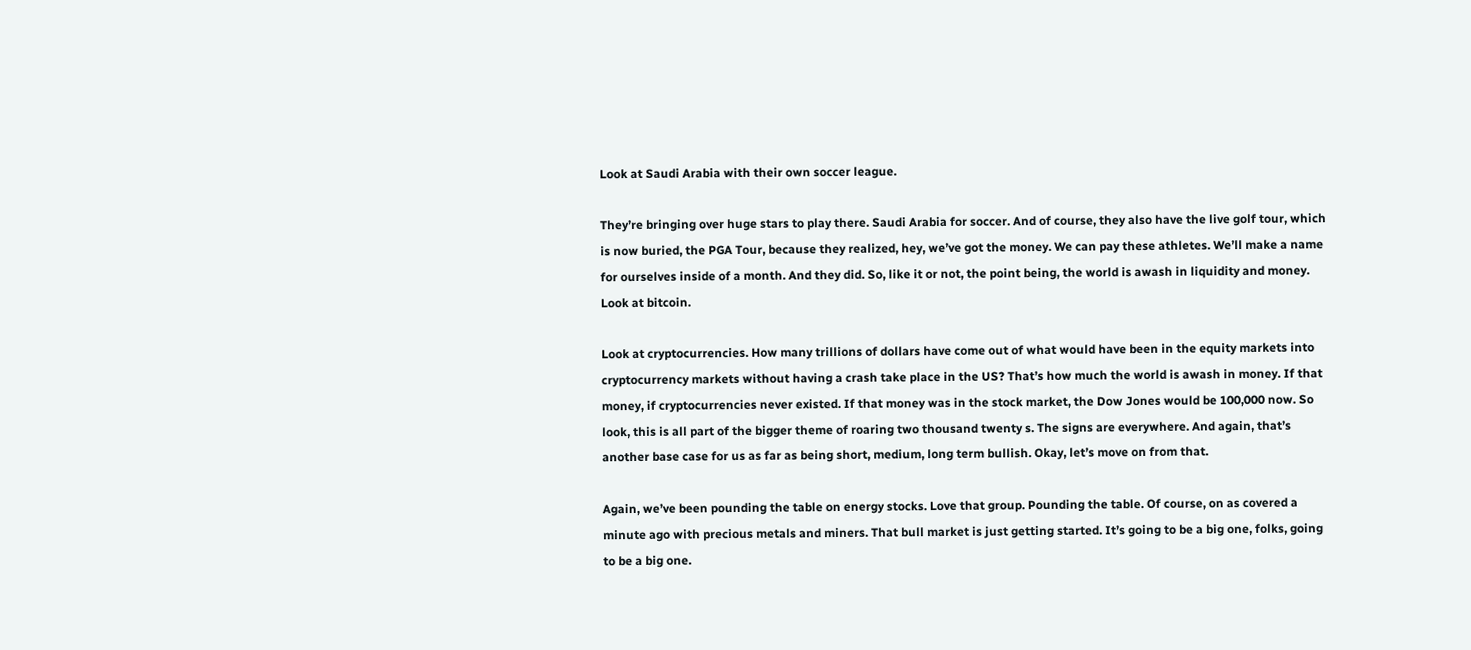Look at Saudi Arabia with their own soccer league.

They’re bringing over huge stars to play there. Saudi Arabia for soccer. And of course, they also have the live golf tour, which is now buried, the PGA Tour, because they realized, hey, we’ve got the money. We can pay these athletes. We’ll make a name for ourselves inside of a month. And they did. So, like it or not, the point being, the world is awash in liquidity and money. Look at bitcoin.

Look at cryptocurrencies. How many trillions of dollars have come out of what would have been in the equity markets into cryptocurrency markets without having a crash take place in the US? That’s how much the world is awash in money. If that money, if cryptocurrencies never existed. If that money was in the stock market, the Dow Jones would be 100,000 now. So look, this is all part of the bigger theme of roaring two thousand twenty s. The signs are everywhere. And again, that’s another base case for us as far as being short, medium, long term bullish. Okay, let’s move on from that.

Again, we’ve been pounding the table on energy stocks. Love that group. Pounding the table. Of course, on as covered a minute ago with precious metals and miners. That bull market is just getting started. It’s going to be a big one, folks, going to be a big one.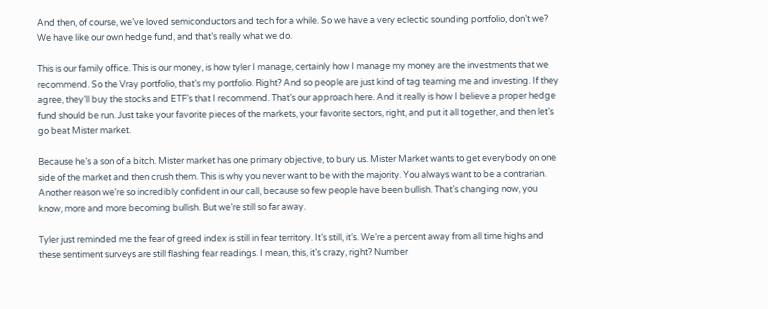And then, of course, we’ve loved semiconductors and tech for a while. So we have a very eclectic sounding portfolio, don’t we? We have like our own hedge fund, and that’s really what we do.

This is our family office. This is our money, is how tyler I manage, certainly how I manage my money are the investments that we recommend. So the Vray portfolio, that’s my portfolio. Right? And so people are just kind of tag teaming me and investing. If they agree, they’ll buy the stocks and ETF’s that I recommend. That’s our approach here. And it really is how I believe a proper hedge fund should be run. Just take your favorite pieces of the markets, your favorite sectors, right, and put it all together, and then let’s go beat Mister market.

Because he’s a son of a bitch. Mister market has one primary objective, to bury us. Mister Market wants to get everybody on one side of the market and then crush them. This is why you never want to be with the majority. You always want to be a contrarian. Another reason we’re so incredibly confident in our call, because so few people have been bullish. That’s changing now, you know, more and more becoming bullish. But we’re still so far away.

Tyler just reminded me the fear of greed index is still in fear territory. It’s still, it’s. We’re a percent away from all time highs and these sentiment surveys are still flashing fear readings. I mean, this, it’s crazy, right? Number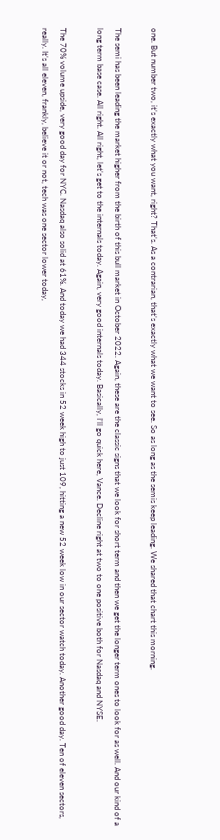one. But number two, it’s exactly what you want, right? That’s. As a contrarian, that’s exactly what we want to see. So as long as the semis keep leading. We shared that chart this morning.

The semi has been leading the market higher from the birth of this bull market in October 2022. Again, these are the classic signs that we look for short term and then we get the longer term ones to look for as well. And our kind of a long term base case. All right. All right, let’s get to the internals today. Again, very good internals today. Basically, I’ll go quick here, Vance. Decline right at two to one positive both for Nasdaq and NYSE.

The 70% volume upside, very good day for NYC. Nasdaq also solid at 61%. And today we had 344 stocks in 52 week high to just 109, hitting a new 52 week low in our sector watch today. Another good day. Ten of eleven sectors, really. It’s all eleven, frankly, believe it or not, tech was one sector lower today,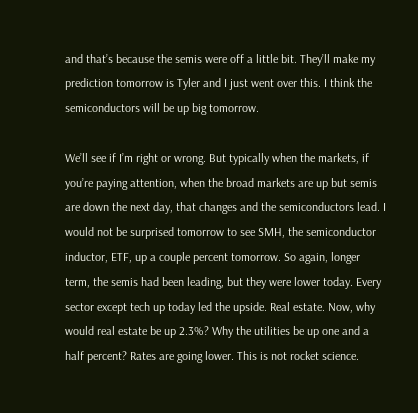and that’s because the semis were off a little bit. They’ll make my prediction tomorrow is Tyler and I just went over this. I think the semiconductors will be up big tomorrow.

We’ll see if I’m right or wrong. But typically when the markets, if you’re paying attention, when the broad markets are up but semis are down the next day, that changes and the semiconductors lead. I would not be surprised tomorrow to see SMH, the semiconductor inductor, ETF, up a couple percent tomorrow. So again, longer term, the semis had been leading, but they were lower today. Every sector except tech up today led the upside. Real estate. Now, why would real estate be up 2.3%? Why the utilities be up one and a half percent? Rates are going lower. This is not rocket science.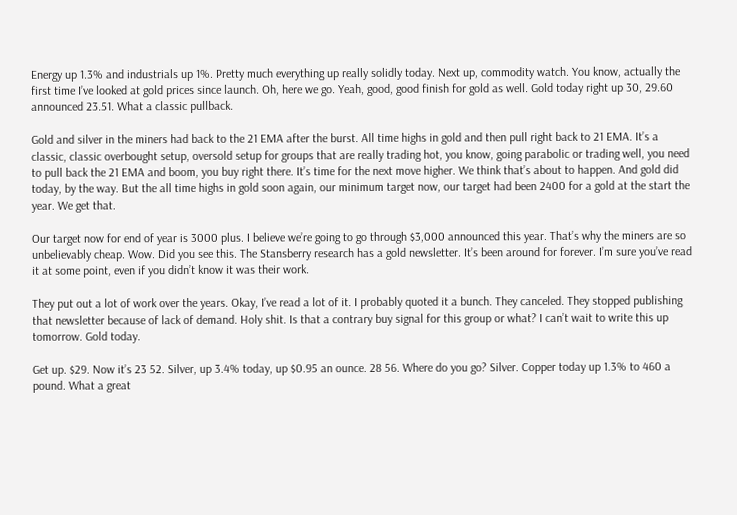Energy up 1.3% and industrials up 1%. Pretty much everything up really solidly today. Next up, commodity watch. You know, actually the first time I’ve looked at gold prices since launch. Oh, here we go. Yeah, good, good finish for gold as well. Gold today right up 30, 29.60 announced 23.51. What a classic pullback.

Gold and silver in the miners had back to the 21 EMA after the burst. All time highs in gold and then pull right back to 21 EMA. It’s a classic, classic overbought setup, oversold setup for groups that are really trading hot, you know, going parabolic or trading well, you need to pull back the 21 EMA and boom, you buy right there. It’s time for the next move higher. We think that’s about to happen. And gold did today, by the way. But the all time highs in gold soon again, our minimum target now, our target had been 2400 for a gold at the start the year. We get that.

Our target now for end of year is 3000 plus. I believe we’re going to go through $3,000 announced this year. That’s why the miners are so unbelievably cheap. Wow. Did you see this. The Stansberry research has a gold newsletter. It’s been around for forever. I’m sure you’ve read it at some point, even if you didn’t know it was their work.

They put out a lot of work over the years. Okay, I’ve read a lot of it. I probably quoted it a bunch. They canceled. They stopped publishing that newsletter because of lack of demand. Holy shit. Is that a contrary buy signal for this group or what? I can’t wait to write this up tomorrow. Gold today.

Get up. $29. Now it’s 23 52. Silver, up 3.4% today, up $0.95 an ounce. 28 56. Where do you go? Silver. Copper today up 1.3% to 460 a pound. What a great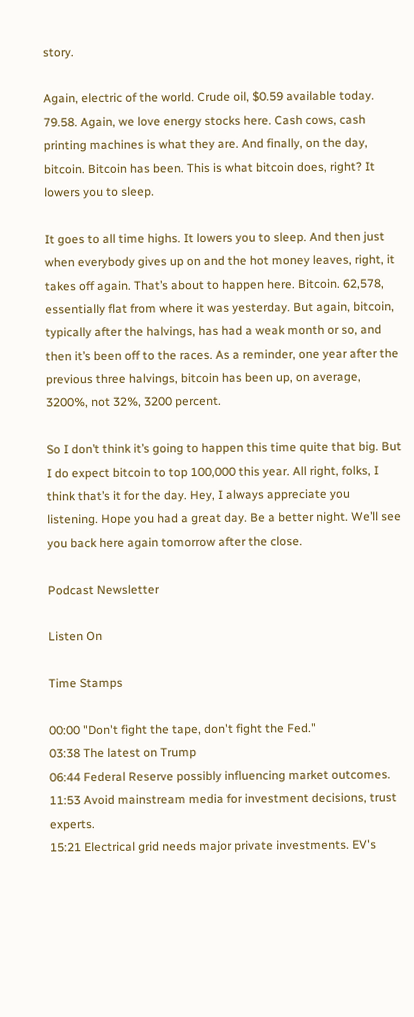story.

Again, electric of the world. Crude oil, $0.59 available today. 79.58. Again, we love energy stocks here. Cash cows, cash printing machines is what they are. And finally, on the day, bitcoin. Bitcoin has been. This is what bitcoin does, right? It lowers you to sleep.

It goes to all time highs. It lowers you to sleep. And then just when everybody gives up on and the hot money leaves, right, it takes off again. That’s about to happen here. Bitcoin. 62,578, essentially flat from where it was yesterday. But again, bitcoin, typically after the halvings, has had a weak month or so, and then it’s been off to the races. As a reminder, one year after the previous three halvings, bitcoin has been up, on average, 3200%, not 32%, 3200 percent.

So I don’t think it’s going to happen this time quite that big. But I do expect bitcoin to top 100,000 this year. All right, folks, I think that’s it for the day. Hey, I always appreciate you listening. Hope you had a great day. Be a better night. We’ll see you back here again tomorrow after the close.

Podcast Newsletter

Listen On

Time Stamps

00:00 "Don't fight the tape, don't fight the Fed."
03:38 The latest on Trump
06:44 Federal Reserve possibly influencing market outcomes.
11:53 Avoid mainstream media for investment decisions, trust experts.
15:21 Electrical grid needs major private investments. EV's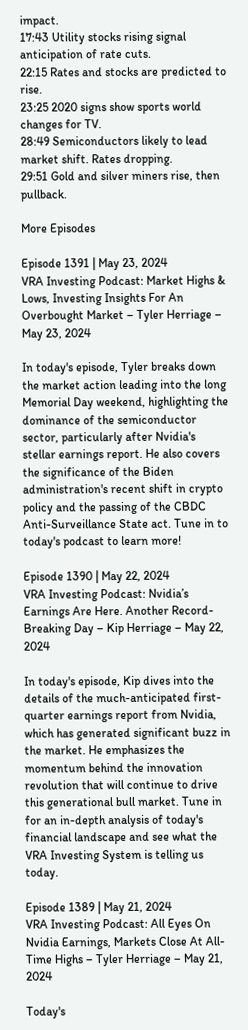impact.
17:43 Utility stocks rising signal anticipation of rate cuts.
22:15 Rates and stocks are predicted to rise.
23:25 2020 signs show sports world changes for TV.
28:49 Semiconductors likely to lead market shift. Rates dropping.
29:51 Gold and silver miners rise, then pullback.

More Episodes

Episode 1391 | May 23, 2024
VRA Investing Podcast: Market Highs & Lows, Investing Insights For An Overbought Market – Tyler Herriage – May 23, 2024

In today's episode, Tyler breaks down the market action leading into the long Memorial Day weekend, highlighting the dominance of the semiconductor sector, particularly after Nvidia's stellar earnings report. He also covers the significance of the Biden administration's recent shift in crypto policy and the passing of the CBDC Anti-Surveillance State act. Tune in to today's podcast to learn more!

Episode 1390 | May 22, 2024
VRA Investing Podcast: Nvidia’s Earnings Are Here. Another Record-Breaking Day – Kip Herriage – May 22, 2024

In today's episode, Kip dives into the details of the much-anticipated first-quarter earnings report from Nvidia, which has generated significant buzz in the market. He emphasizes the momentum behind the innovation revolution that will continue to drive this generational bull market. Tune in for an in-depth analysis of today's financial landscape and see what the VRA Investing System is telling us today.

Episode 1389 | May 21, 2024
VRA Investing Podcast: All Eyes On Nvidia Earnings, Markets Close At All-Time Highs – Tyler Herriage – May 21, 2024

Today's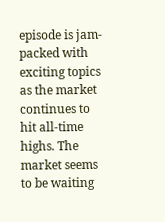episode is jam-packed with exciting topics as the market continues to hit all-time highs. The market seems to be waiting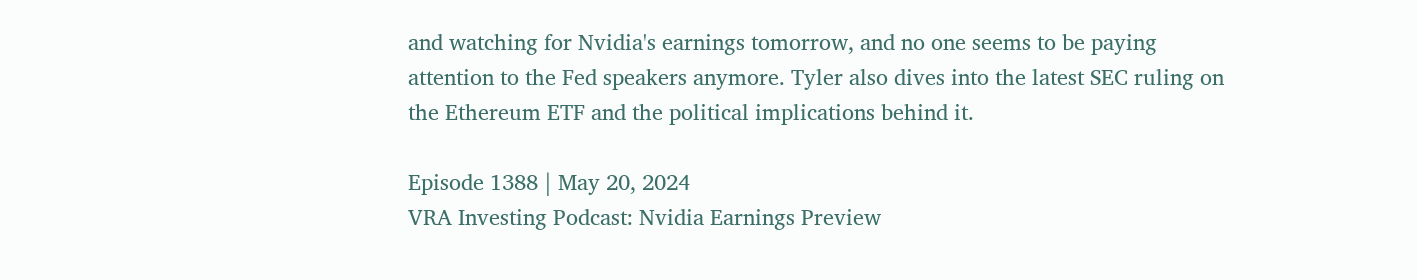and watching for Nvidia's earnings tomorrow, and no one seems to be paying attention to the Fed speakers anymore. Tyler also dives into the latest SEC ruling on the Ethereum ETF and the political implications behind it.

Episode 1388 | May 20, 2024
VRA Investing Podcast: Nvidia Earnings Preview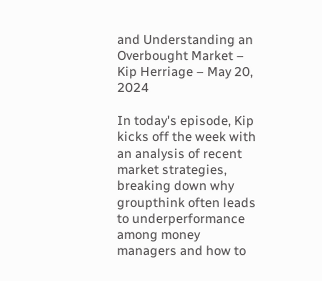and Understanding an Overbought Market – Kip Herriage – May 20, 2024

In today's episode, Kip kicks off the week with an analysis of recent market strategies, breaking down why groupthink often leads to underperformance among money managers and how to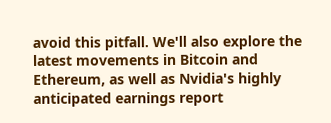avoid this pitfall. We'll also explore the latest movements in Bitcoin and Ethereum, as well as Nvidia's highly anticipated earnings report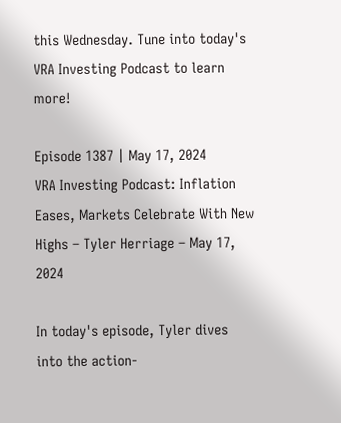this Wednesday. Tune into today's VRA Investing Podcast to learn more!

Episode 1387 | May 17, 2024
VRA Investing Podcast: Inflation Eases, Markets Celebrate With New Highs – Tyler Herriage – May 17, 2024

In today's episode, Tyler dives into the action-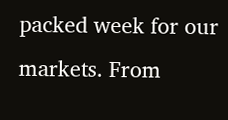packed week for our markets. From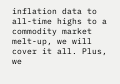inflation data to all-time highs to a commodity market melt-up, we will cover it all. Plus, we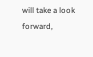will take a look forward,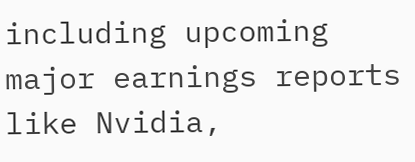including upcoming major earnings reports like Nvidia,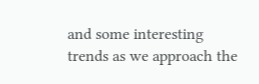and some interesting trends as we approach the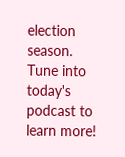election season. Tune into today's podcast to learn more!